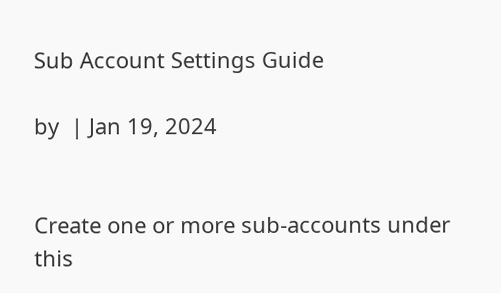Sub Account Settings Guide

by  | Jan 19, 2024


Create one or more sub-accounts under this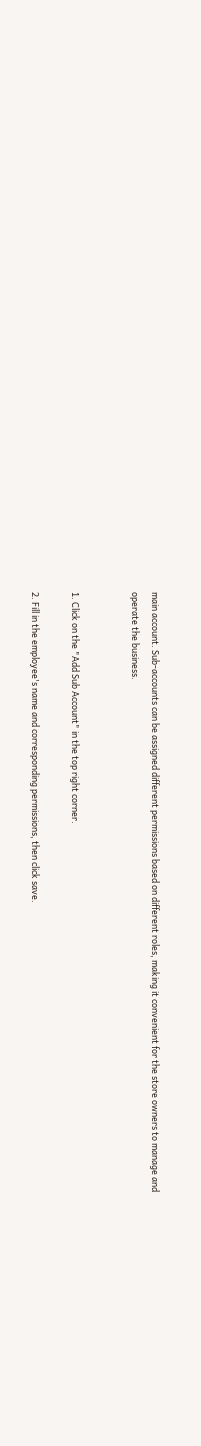main account. Sub-accounts can be assigned different permissions based on different roles, making it convenient for the store owners to manage and operate the business.


1. Click on the "Add Sub Account" in the top right corner.

2. Fill in the employee's name and corresponding permissions, then click save.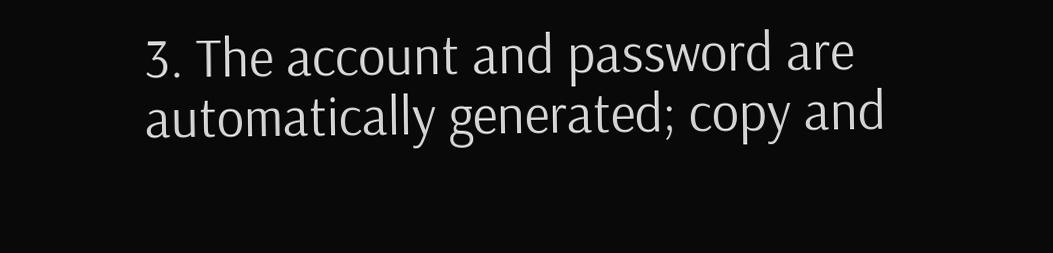3. The account and password are automatically generated; copy and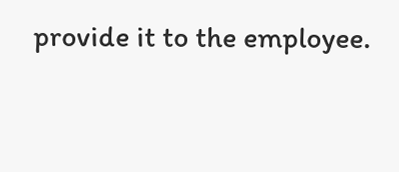provide it to the employee.